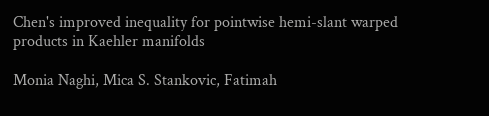Chen's improved inequality for pointwise hemi-slant warped products in Kaehler manifolds

Monia Naghi, Mica S. Stankovic, Fatimah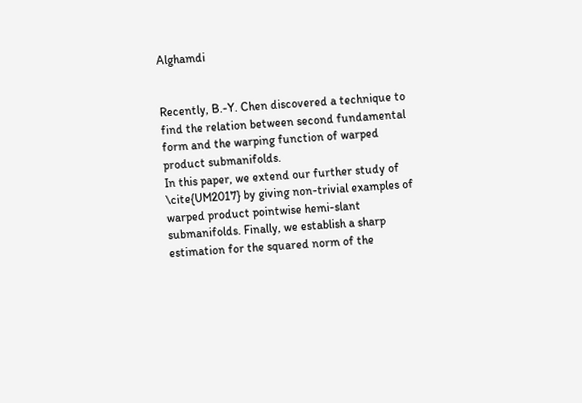Alghamdi


Recently, B.-Y. Chen discovered a technique to find the relation between second fundamental form and the warping function of warped product submanifolds.
In this paper, we extend our further study of \cite{UM2017} by giving non-trivial examples of warped product pointwise hemi-slant submanifolds. Finally, we establish a sharp estimation for the squared norm of the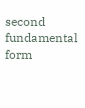second fundamental form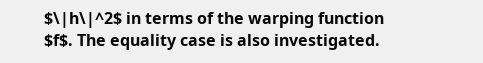$\|h\|^2$ in terms of the warping function $f$. The equality case is also investigated.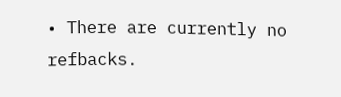• There are currently no refbacks.